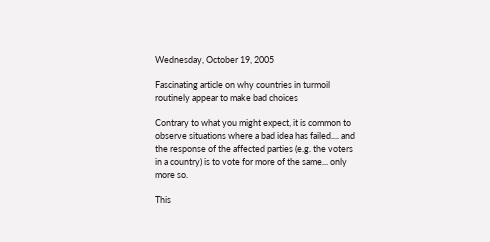Wednesday, October 19, 2005

Fascinating article on why countries in turmoil routinely appear to make bad choices

Contrary to what you might expect, it is common to observe situations where a bad idea has failed.... and the response of the affected parties (e.g. the voters in a country) is to vote for more of the same... only more so.

This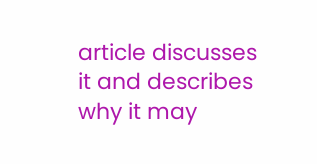article discusses it and describes why it may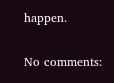happen.

No comments: